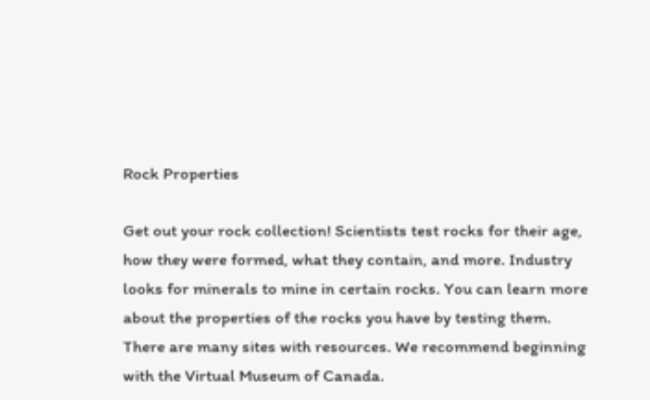Rock Properties

Get out your rock collection! Scientists test rocks for their age, how they were formed, what they contain, and more. Industry looks for minerals to mine in certain rocks. You can learn more about the properties of the rocks you have by testing them. There are many sites with resources. We recommend beginning with the Virtual Museum of Canada.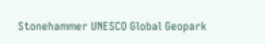Stonehammer UNESCO Global Geopark